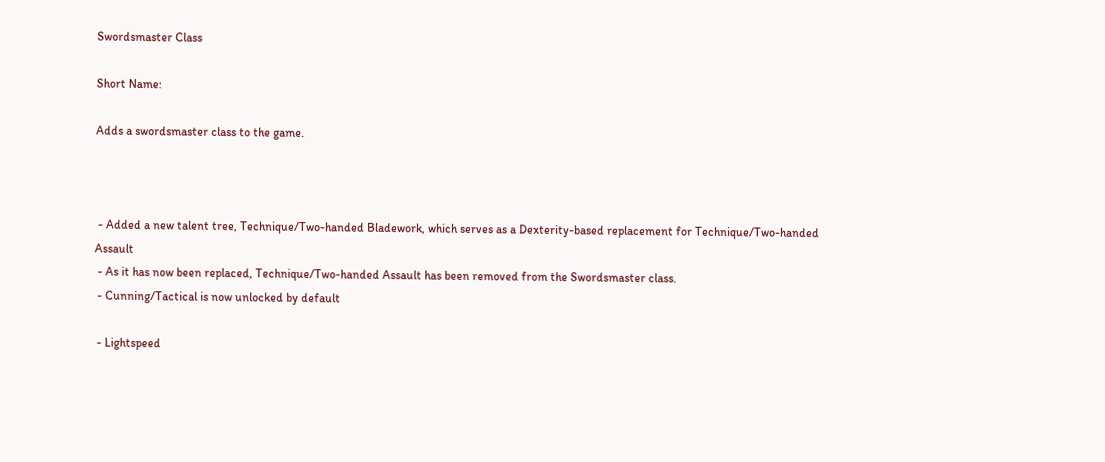Swordsmaster Class

Short Name:

Adds a swordsmaster class to the game.



 - Added a new talent tree, Technique/Two-handed Bladework, which serves as a Dexterity-based replacement for Technique/Two-handed Assault
 - As it has now been replaced, Technique/Two-handed Assault has been removed from the Swordsmaster class.
 - Cunning/Tactical is now unlocked by default

 - Lightspeed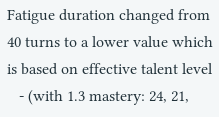Fatigue duration changed from 40 turns to a lower value which is based on effective talent level
   - (with 1.3 mastery: 24, 21,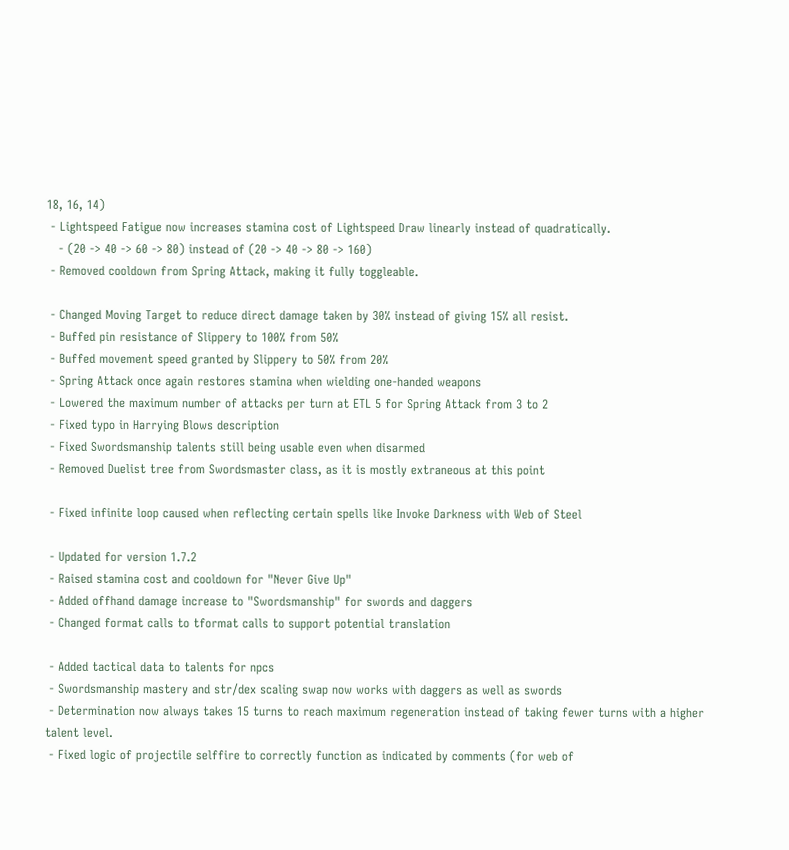18, 16, 14)
 - Lightspeed Fatigue now increases stamina cost of Lightspeed Draw linearly instead of quadratically.
   - (20 -> 40 -> 60 -> 80) instead of (20 -> 40 -> 80 -> 160)
 - Removed cooldown from Spring Attack, making it fully toggleable.

 - Changed Moving Target to reduce direct damage taken by 30% instead of giving 15% all resist.
 - Buffed pin resistance of Slippery to 100% from 50%
 - Buffed movement speed granted by Slippery to 50% from 20%
 - Spring Attack once again restores stamina when wielding one-handed weapons
 - Lowered the maximum number of attacks per turn at ETL 5 for Spring Attack from 3 to 2
 - Fixed typo in Harrying Blows description
 - Fixed Swordsmanship talents still being usable even when disarmed
 - Removed Duelist tree from Swordsmaster class, as it is mostly extraneous at this point

 - Fixed infinite loop caused when reflecting certain spells like Invoke Darkness with Web of Steel

 - Updated for version 1.7.2
 - Raised stamina cost and cooldown for "Never Give Up"
 - Added offhand damage increase to "Swordsmanship" for swords and daggers
 - Changed format calls to tformat calls to support potential translation

 - Added tactical data to talents for npcs
 - Swordsmanship mastery and str/dex scaling swap now works with daggers as well as swords
 - Determination now always takes 15 turns to reach maximum regeneration instead of taking fewer turns with a higher talent level.
 - Fixed logic of projectile selffire to correctly function as indicated by comments (for web of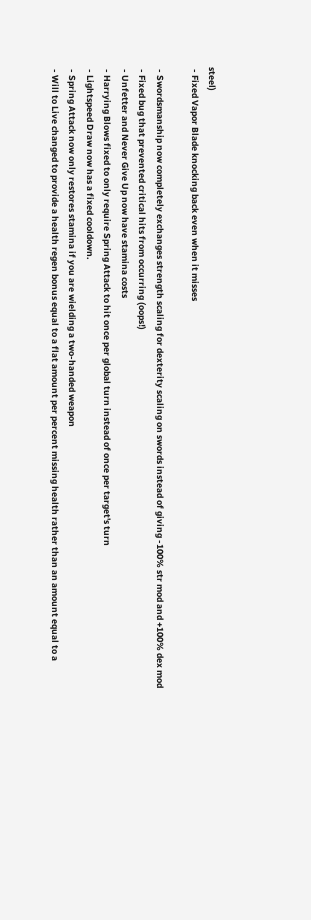steel)
 - Fixed Vapor Blade knocking back even when it misses

 - Swordsmanship now completely exchanges strength scaling for dexterity scaling on swords instead of giving -100% str mod and +100% dex mod
 - Fixed bug that prevented critical hits from occurring (oops!)
 - Unfetter and Never Give Up now have stamina costs
 - Harrying Blows fixed to only require Spring Attack to hit once per global turn instead of once per target's turn
 - Lightspeed Draw now has a fixed cooldown.
 - Spring Attack now only restores stamina if you are wielding a two-handed weapon
 - Will to Live changed to provide a health regen bonus equal to a flat amount per percent missing health rather than an amount equal to a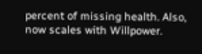percent of missing health. Also, now scales with Willpower.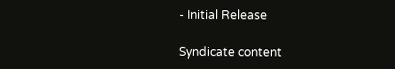- Initial Release

Syndicate content